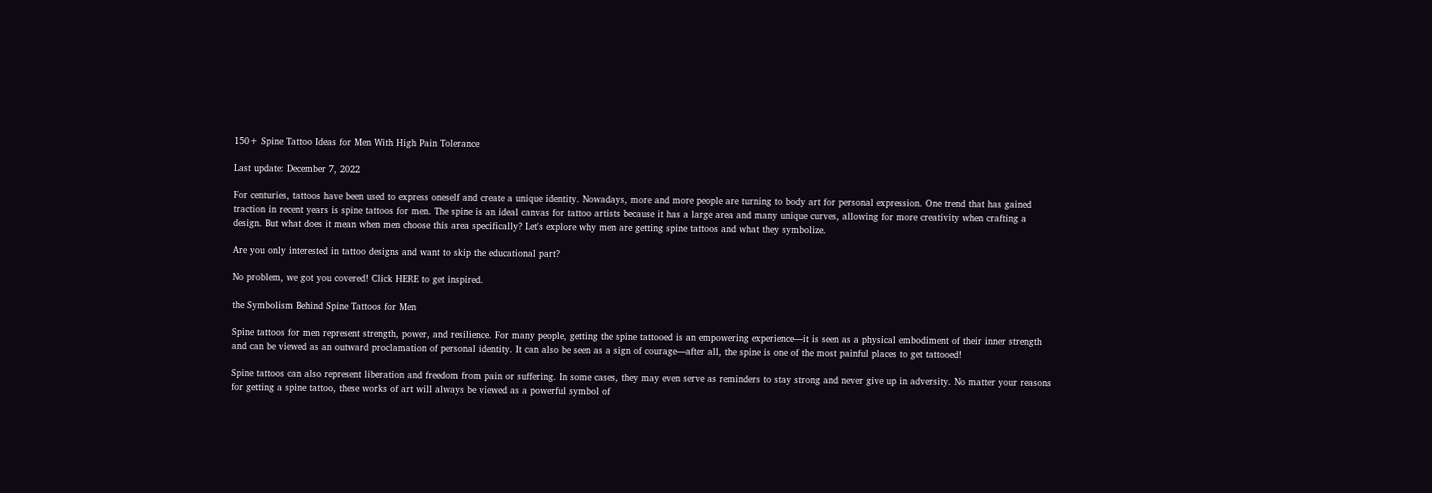150+ Spine Tattoo Ideas for Men With High Pain Tolerance

Last update: December 7, 2022

For centuries, tattoos have been used to express oneself and create a unique identity. Nowadays, more and more people are turning to body art for personal expression. One trend that has gained traction in recent years is spine tattoos for men. The spine is an ideal canvas for tattoo artists because it has a large area and many unique curves, allowing for more creativity when crafting a design. But what does it mean when men choose this area specifically? Let's explore why men are getting spine tattoos and what they symbolize.

Are you only interested in tattoo designs and want to skip the educational part?

No problem, we got you covered! Click HERE to get inspired.

the Symbolism Behind Spine Tattoos for Men

Spine tattoos for men represent strength, power, and resilience. For many people, getting the spine tattooed is an empowering experience—it is seen as a physical embodiment of their inner strength and can be viewed as an outward proclamation of personal identity. It can also be seen as a sign of courage—after all, the spine is one of the most painful places to get tattooed!

Spine tattoos can also represent liberation and freedom from pain or suffering. In some cases, they may even serve as reminders to stay strong and never give up in adversity. No matter your reasons for getting a spine tattoo, these works of art will always be viewed as a powerful symbol of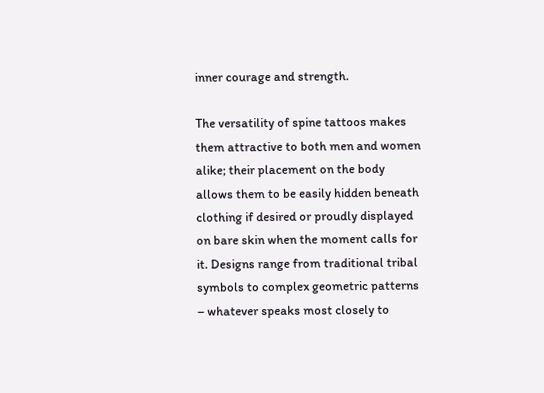inner courage and strength.

The versatility of spine tattoos makes them attractive to both men and women alike; their placement on the body allows them to be easily hidden beneath clothing if desired or proudly displayed on bare skin when the moment calls for it. Designs range from traditional tribal symbols to complex geometric patterns – whatever speaks most closely to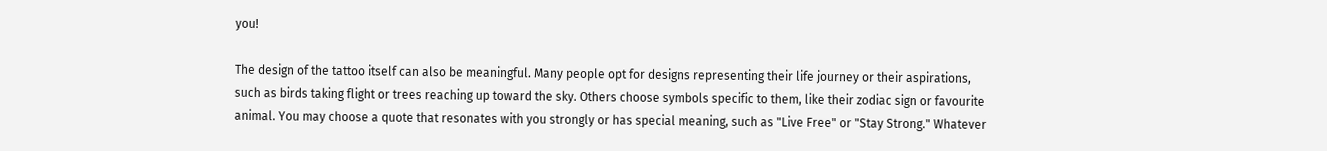you!

The design of the tattoo itself can also be meaningful. Many people opt for designs representing their life journey or their aspirations, such as birds taking flight or trees reaching up toward the sky. Others choose symbols specific to them, like their zodiac sign or favourite animal. You may choose a quote that resonates with you strongly or has special meaning, such as "Live Free" or "Stay Strong." Whatever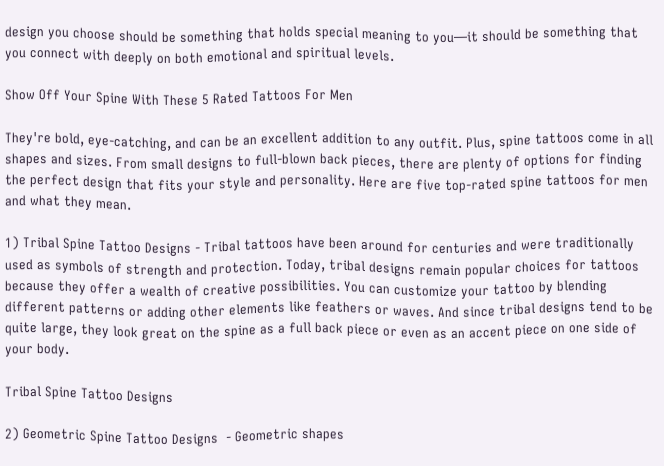design you choose should be something that holds special meaning to you—it should be something that you connect with deeply on both emotional and spiritual levels.

Show Off Your Spine With These 5 Rated Tattoos For Men

They're bold, eye-catching, and can be an excellent addition to any outfit. Plus, spine tattoos come in all shapes and sizes. From small designs to full-blown back pieces, there are plenty of options for finding the perfect design that fits your style and personality. Here are five top-rated spine tattoos for men and what they mean.

1) Tribal Spine Tattoo Designs - Tribal tattoos have been around for centuries and were traditionally used as symbols of strength and protection. Today, tribal designs remain popular choices for tattoos because they offer a wealth of creative possibilities. You can customize your tattoo by blending different patterns or adding other elements like feathers or waves. And since tribal designs tend to be quite large, they look great on the spine as a full back piece or even as an accent piece on one side of your body.

Tribal Spine Tattoo Designs

2) Geometric Spine Tattoo Designs  - Geometric shapes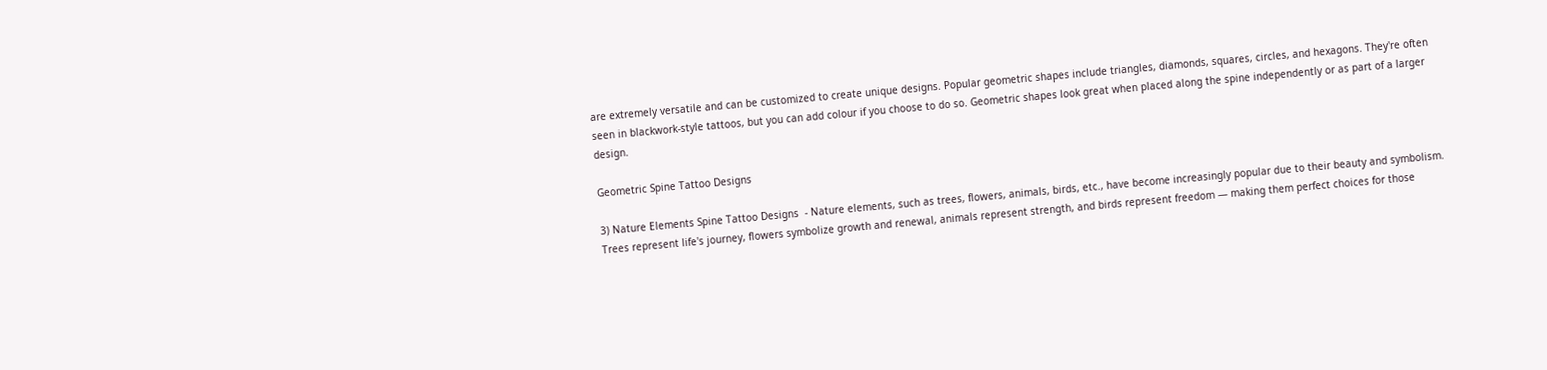are extremely versatile and can be customized to create unique designs. Popular geometric shapes include triangles, diamonds, squares, circles, and hexagons. They're often seen in blackwork-style tattoos, but you can add colour if you choose to do so. Geometric shapes look great when placed along the spine independently or as part of a larger design.

Geometric Spine Tattoo Designs

3) Nature Elements Spine Tattoo Designs  - Nature elements, such as trees, flowers, animals, birds, etc., have become increasingly popular due to their beauty and symbolism. Trees represent life's journey, flowers symbolize growth and renewal, animals represent strength, and birds represent freedom — making them perfect choices for those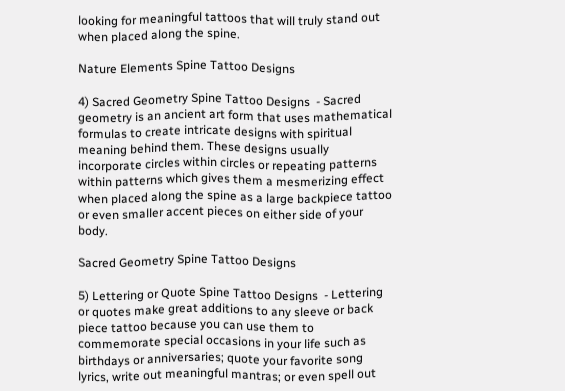looking for meaningful tattoos that will truly stand out when placed along the spine.

Nature Elements Spine Tattoo Designs

4) Sacred Geometry Spine Tattoo Designs  - Sacred geometry is an ancient art form that uses mathematical formulas to create intricate designs with spiritual meaning behind them. These designs usually incorporate circles within circles or repeating patterns within patterns which gives them a mesmerizing effect when placed along the spine as a large backpiece tattoo or even smaller accent pieces on either side of your body.

Sacred Geometry Spine Tattoo Designs

5) Lettering or Quote Spine Tattoo Designs  - Lettering or quotes make great additions to any sleeve or back piece tattoo because you can use them to commemorate special occasions in your life such as birthdays or anniversaries; quote your favorite song lyrics, write out meaningful mantras; or even spell out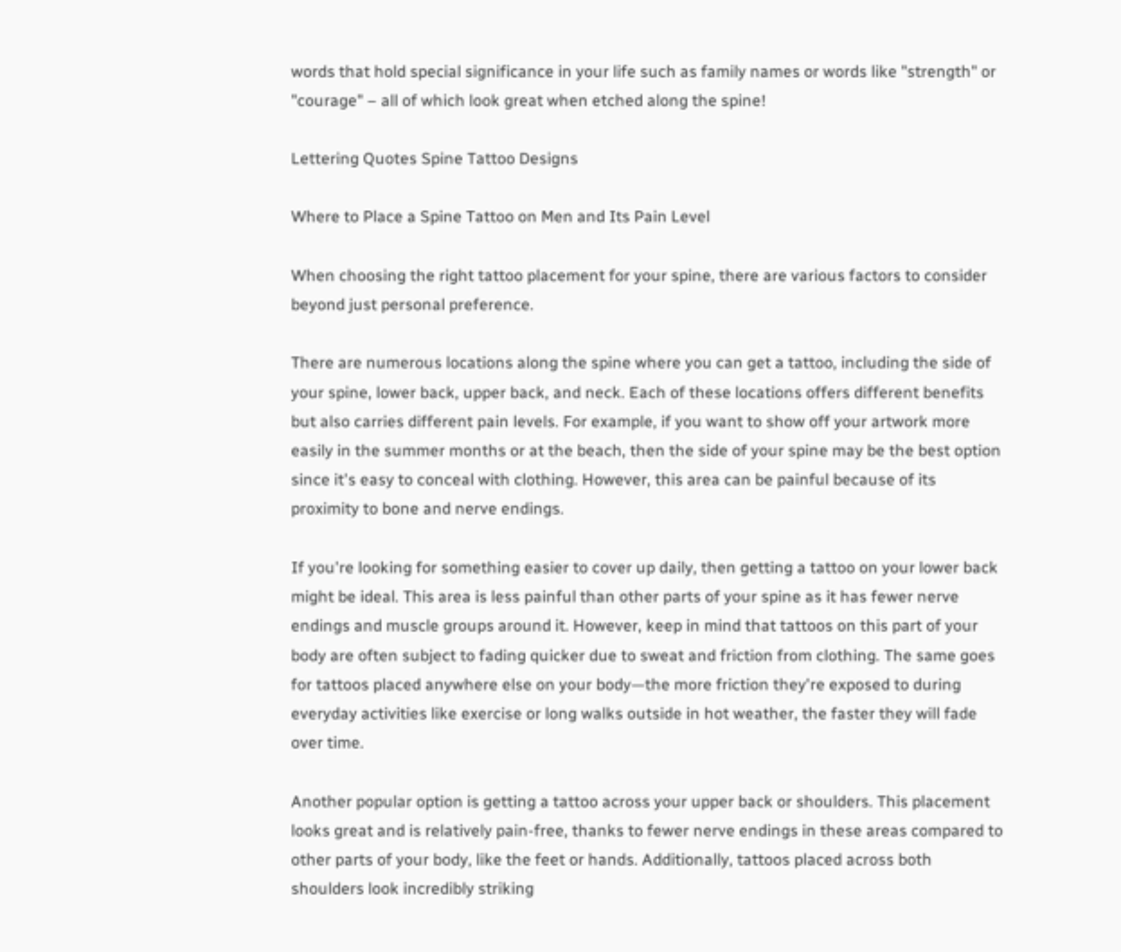words that hold special significance in your life such as family names or words like "strength" or "courage" – all of which look great when etched along the spine!

Lettering Quotes Spine Tattoo Designs

Where to Place a Spine Tattoo on Men and Its Pain Level

When choosing the right tattoo placement for your spine, there are various factors to consider beyond just personal preference.

There are numerous locations along the spine where you can get a tattoo, including the side of your spine, lower back, upper back, and neck. Each of these locations offers different benefits but also carries different pain levels. For example, if you want to show off your artwork more easily in the summer months or at the beach, then the side of your spine may be the best option since it's easy to conceal with clothing. However, this area can be painful because of its proximity to bone and nerve endings.

If you're looking for something easier to cover up daily, then getting a tattoo on your lower back might be ideal. This area is less painful than other parts of your spine as it has fewer nerve endings and muscle groups around it. However, keep in mind that tattoos on this part of your body are often subject to fading quicker due to sweat and friction from clothing. The same goes for tattoos placed anywhere else on your body—the more friction they're exposed to during everyday activities like exercise or long walks outside in hot weather, the faster they will fade over time.

Another popular option is getting a tattoo across your upper back or shoulders. This placement looks great and is relatively pain-free, thanks to fewer nerve endings in these areas compared to other parts of your body, like the feet or hands. Additionally, tattoos placed across both shoulders look incredibly striking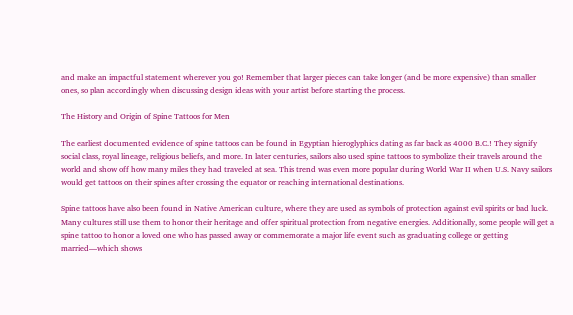and make an impactful statement wherever you go! Remember that larger pieces can take longer (and be more expensive) than smaller ones, so plan accordingly when discussing design ideas with your artist before starting the process.

The History and Origin of Spine Tattoos for Men

The earliest documented evidence of spine tattoos can be found in Egyptian hieroglyphics dating as far back as 4000 B.C.! They signify social class, royal lineage, religious beliefs, and more. In later centuries, sailors also used spine tattoos to symbolize their travels around the world and show off how many miles they had traveled at sea. This trend was even more popular during World War II when U.S. Navy sailors would get tattoos on their spines after crossing the equator or reaching international destinations.

Spine tattoos have also been found in Native American culture, where they are used as symbols of protection against evil spirits or bad luck. Many cultures still use them to honor their heritage and offer spiritual protection from negative energies. Additionally, some people will get a spine tattoo to honor a loved one who has passed away or commemorate a major life event such as graduating college or getting married—which shows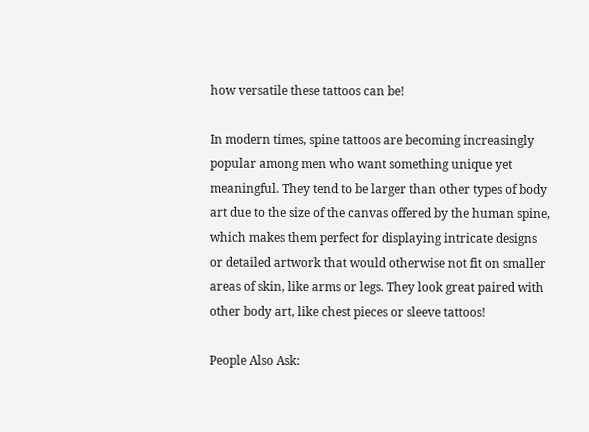how versatile these tattoos can be!

In modern times, spine tattoos are becoming increasingly popular among men who want something unique yet meaningful. They tend to be larger than other types of body art due to the size of the canvas offered by the human spine, which makes them perfect for displaying intricate designs or detailed artwork that would otherwise not fit on smaller areas of skin, like arms or legs. They look great paired with other body art, like chest pieces or sleeve tattoos!

People Also Ask: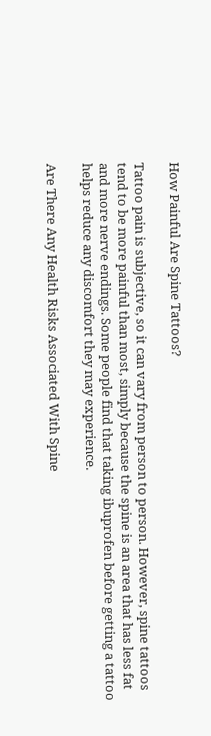How Painful Are Spine Tattoos?

Tattoo pain is subjective, so it can vary from person to person. However, spine tattoos tend to be more painful than most, simply because the spine is an area that has less fat and more nerve endings. Some people find that taking ibuprofen before getting a tattoo helps reduce any discomfort they may experience.

Are There Any Health Risks Associated With Spine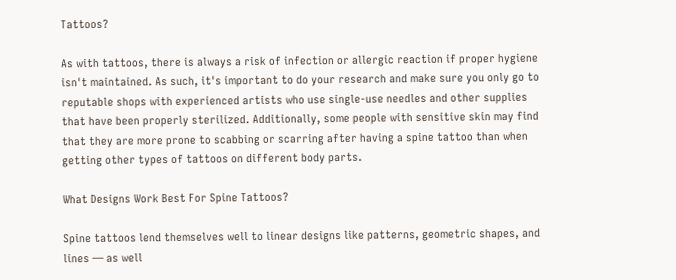Tattoos?

As with tattoos, there is always a risk of infection or allergic reaction if proper hygiene isn't maintained. As such, it's important to do your research and make sure you only go to reputable shops with experienced artists who use single-use needles and other supplies that have been properly sterilized. Additionally, some people with sensitive skin may find that they are more prone to scabbing or scarring after having a spine tattoo than when getting other types of tattoos on different body parts.

What Designs Work Best For Spine Tattoos?

Spine tattoos lend themselves well to linear designs like patterns, geometric shapes, and lines — as well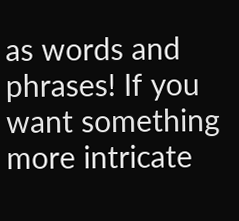as words and phrases! If you want something more intricate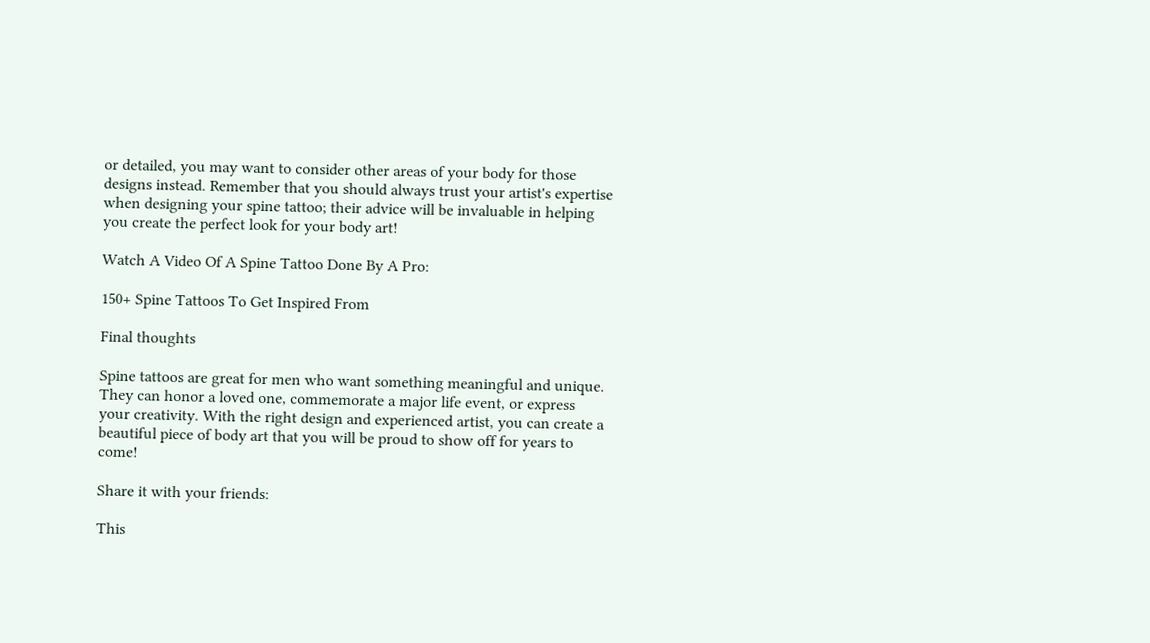or detailed, you may want to consider other areas of your body for those designs instead. Remember that you should always trust your artist's expertise when designing your spine tattoo; their advice will be invaluable in helping you create the perfect look for your body art!

Watch A Video Of A Spine Tattoo Done By A Pro:

150+ Spine Tattoos To Get Inspired From

Final thoughts

Spine tattoos are great for men who want something meaningful and unique. They can honor a loved one, commemorate a major life event, or express your creativity. With the right design and experienced artist, you can create a beautiful piece of body art that you will be proud to show off for years to come!

Share it with your friends:

This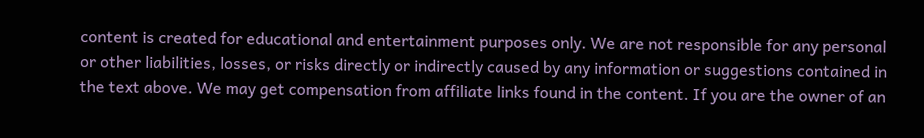content is created for educational and entertainment purposes only. We are not responsible for any personal or other liabilities, losses, or risks directly or indirectly caused by any information or suggestions contained in the text above. We may get compensation from affiliate links found in the content. If you are the owner of an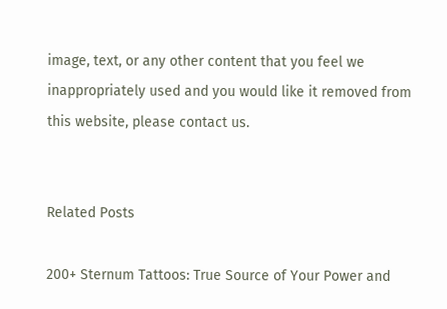image, text, or any other content that you feel we inappropriately used and you would like it removed from this website, please contact us.


Related Posts

200+ Sternum Tattoos: True Source of Your Power and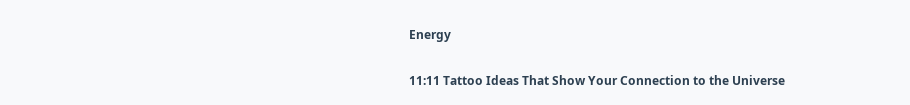Energy

11:11 Tattoo Ideas That Show Your Connection to the Universe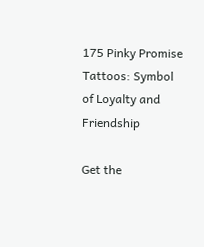175 Pinky Promise Tattoos: Symbol of Loyalty and Friendship

Get the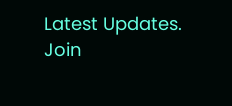Latest Updates. Join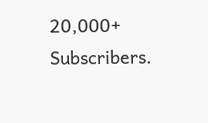20,000+ Subscribers.